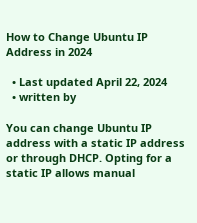How to Change Ubuntu IP Address in 2024

  • Last updated April 22, 2024
  • written by

You can change Ubuntu IP address with a static IP address or through DHCP. Opting for a static IP allows manual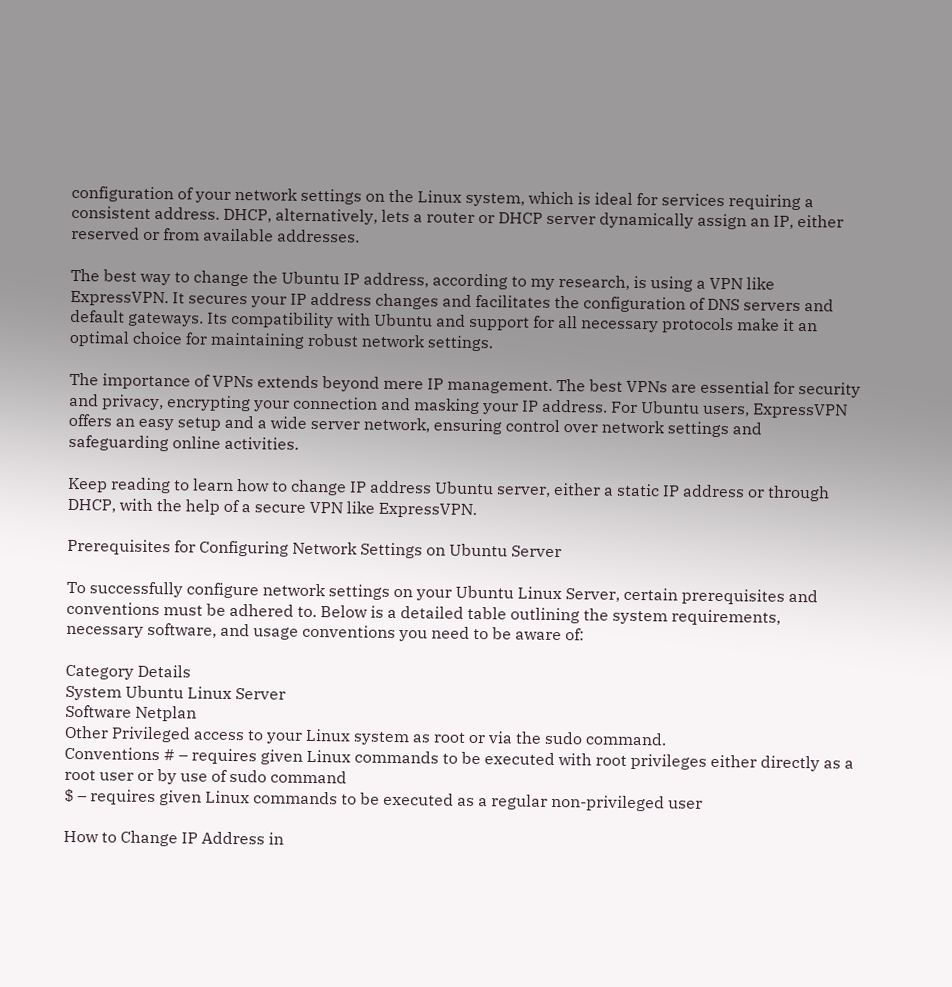configuration of your network settings on the Linux system, which is ideal for services requiring a consistent address. DHCP, alternatively, lets a router or DHCP server dynamically assign an IP, either reserved or from available addresses.

The best way to change the Ubuntu IP address, according to my research, is using a VPN like ExpressVPN. It secures your IP address changes and facilitates the configuration of DNS servers and default gateways. Its compatibility with Ubuntu and support for all necessary protocols make it an optimal choice for maintaining robust network settings.

The importance of VPNs extends beyond mere IP management. The best VPNs are essential for security and privacy, encrypting your connection and masking your IP address. For Ubuntu users, ExpressVPN offers an easy setup and a wide server network, ensuring control over network settings and safeguarding online activities.

Keep reading to learn how to change IP address Ubuntu server, either a static IP address or through DHCP, with the help of a secure VPN like ExpressVPN.

Prerequisites for Configuring Network Settings on Ubuntu Server

To successfully configure network settings on your Ubuntu Linux Server, certain prerequisites and conventions must be adhered to. Below is a detailed table outlining the system requirements, necessary software, and usage conventions you need to be aware of:

Category Details
System Ubuntu Linux Server
Software Netplan
Other Privileged access to your Linux system as root or via the sudo command.
Conventions # – requires given Linux commands to be executed with root privileges either directly as a root user or by use of sudo command
$ – requires given Linux commands to be executed as a regular non-privileged user

How to Change IP Address in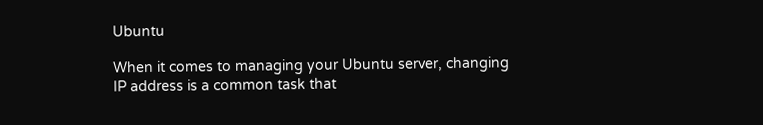Ubuntu

When it comes to managing your Ubuntu server, changing IP address is a common task that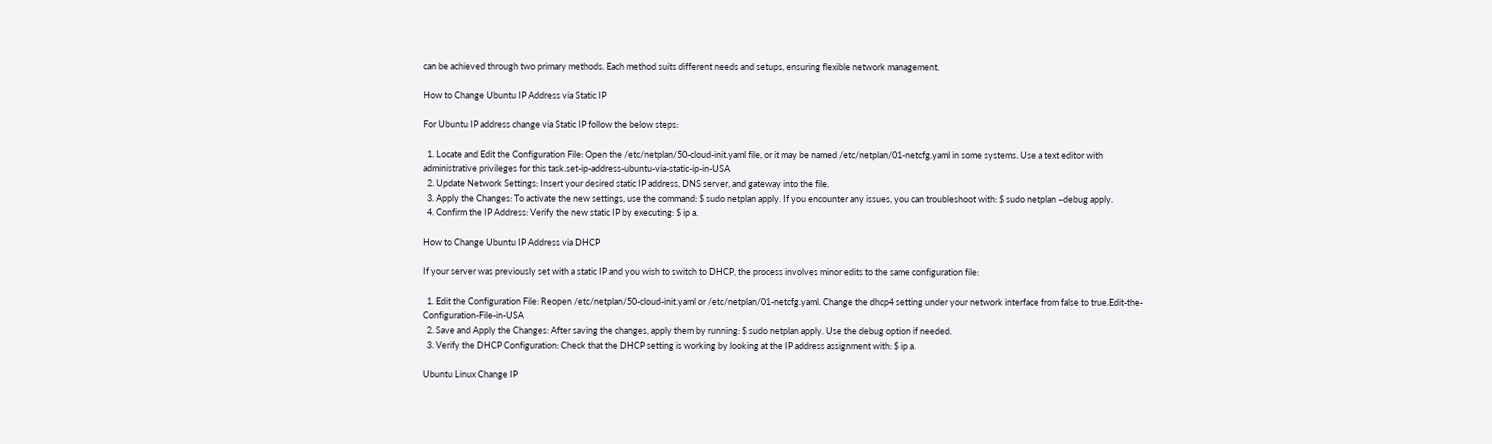can be achieved through two primary methods. Each method suits different needs and setups, ensuring flexible network management.

How to Change Ubuntu IP Address via Static IP

For Ubuntu IP address change via Static IP follow the below steps:

  1. Locate and Edit the Configuration File: Open the /etc/netplan/50-cloud-init.yaml file, or it may be named /etc/netplan/01-netcfg.yaml in some systems. Use a text editor with administrative privileges for this task.set-ip-address-ubuntu-via-static-ip-in-USA
  2. Update Network Settings: Insert your desired static IP address, DNS server, and gateway into the file.
  3. Apply the Changes: To activate the new settings, use the command: $ sudo netplan apply. If you encounter any issues, you can troubleshoot with: $ sudo netplan –debug apply.
  4. Confirm the IP Address: Verify the new static IP by executing: $ ip a.

How to Change Ubuntu IP Address via DHCP

If your server was previously set with a static IP and you wish to switch to DHCP, the process involves minor edits to the same configuration file:

  1. Edit the Configuration File: Reopen /etc/netplan/50-cloud-init.yaml or /etc/netplan/01-netcfg.yaml. Change the dhcp4 setting under your network interface from false to true.Edit-the-Configuration-File-in-USA
  2. Save and Apply the Changes: After saving the changes, apply them by running: $ sudo netplan apply. Use the debug option if needed.
  3. Verify the DHCP Configuration: Check that the DHCP setting is working by looking at the IP address assignment with: $ ip a.

Ubuntu Linux Change IP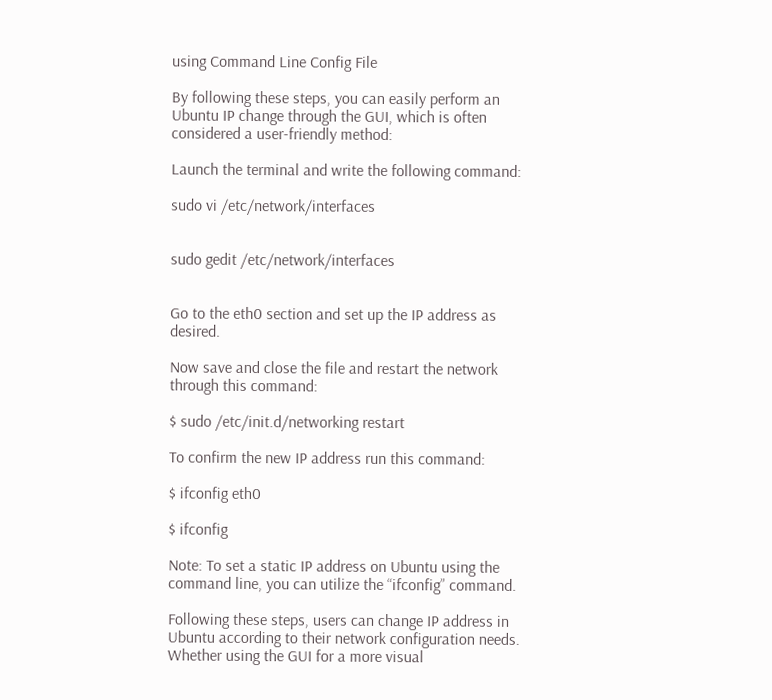using Command Line Config File

By following these steps, you can easily perform an Ubuntu IP change through the GUI, which is often considered a user-friendly method:

Launch the terminal and write the following command:

sudo vi /etc/network/interfaces


sudo gedit /etc/network/interfaces


Go to the eth0 section and set up the IP address as desired.

Now save and close the file and restart the network through this command:

$ sudo /etc/init.d/networking restart

To confirm the new IP address run this command:

$ ifconfig eth0

$ ifconfig

Note: To set a static IP address on Ubuntu using the command line, you can utilize the “ifconfig” command.

Following these steps, users can change IP address in Ubuntu according to their network configuration needs. Whether using the GUI for a more visual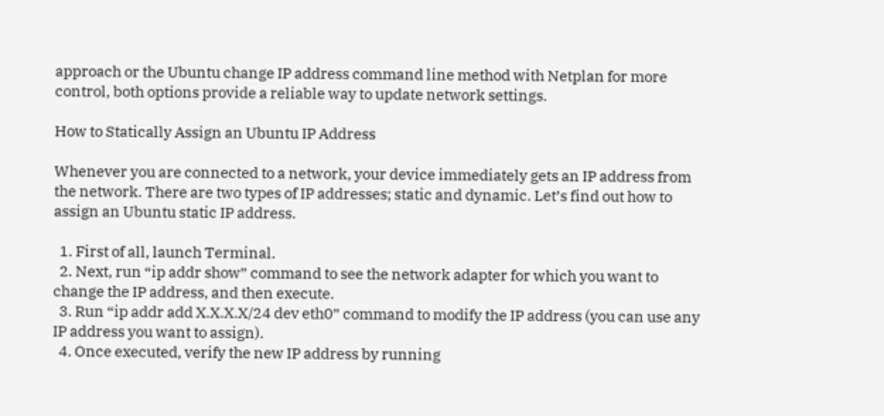approach or the Ubuntu change IP address command line method with Netplan for more control, both options provide a reliable way to update network settings.

How to Statically Assign an Ubuntu IP Address

Whenever you are connected to a network, your device immediately gets an IP address from the network. There are two types of IP addresses; static and dynamic. Let’s find out how to assign an Ubuntu static IP address.

  1. First of all, launch Terminal.
  2. Next, run “ip addr show” command to see the network adapter for which you want to change the IP address, and then execute.
  3. Run “ip addr add X.X.X.X/24 dev eth0” command to modify the IP address (you can use any IP address you want to assign).
  4. Once executed, verify the new IP address by running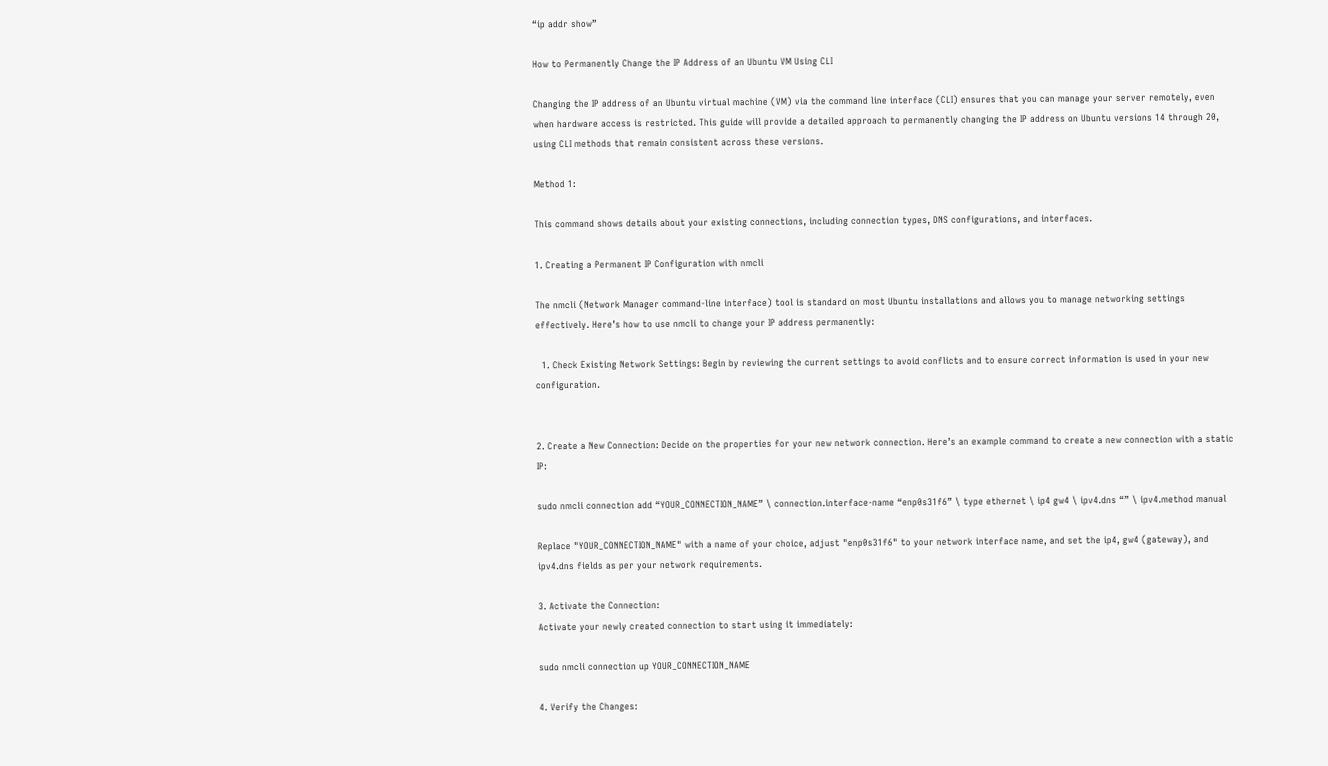“ip addr show”

How to Permanently Change the IP Address of an Ubuntu VM Using CLI

Changing the IP address of an Ubuntu virtual machine (VM) via the command line interface (CLI) ensures that you can manage your server remotely, even when hardware access is restricted. This guide will provide a detailed approach to permanently changing the IP address on Ubuntu versions 14 through 20, using CLI methods that remain consistent across these versions.

Method 1:

This command shows details about your existing connections, including connection types, DNS configurations, and interfaces.

1. Creating a Permanent IP Configuration with nmcli

The nmcli (Network Manager command-line interface) tool is standard on most Ubuntu installations and allows you to manage networking settings effectively. Here’s how to use nmcli to change your IP address permanently:

  1. Check Existing Network Settings: Begin by reviewing the current settings to avoid conflicts and to ensure correct information is used in your new configuration.


2. Create a New Connection: Decide on the properties for your new network connection. Here’s an example command to create a new connection with a static IP:

sudo nmcli connection add “YOUR_CONNECTION_NAME” \ connection.interface-name “enp0s31f6” \ type ethernet \ ip4 gw4 \ ipv4.dns “” \ ipv4.method manual

Replace "YOUR_CONNECTION_NAME" with a name of your choice, adjust "enp0s31f6" to your network interface name, and set the ip4, gw4 (gateway), and ipv4.dns fields as per your network requirements.

3. Activate the Connection:
Activate your newly created connection to start using it immediately:

sudo nmcli connection up YOUR_CONNECTION_NAME

4. Verify the Changes: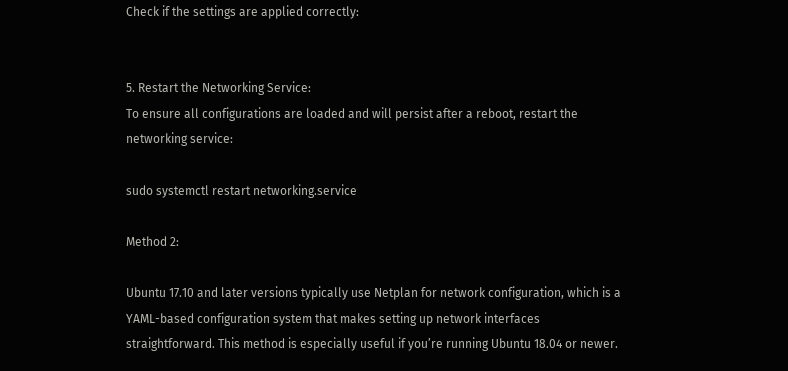Check if the settings are applied correctly:


5. Restart the Networking Service:
To ensure all configurations are loaded and will persist after a reboot, restart the networking service:

sudo systemctl restart networking.service

Method 2:

Ubuntu 17.10 and later versions typically use Netplan for network configuration, which is a YAML-based configuration system that makes setting up network interfaces straightforward. This method is especially useful if you’re running Ubuntu 18.04 or newer.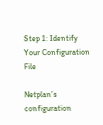Step 1: Identify Your Configuration File

Netplan’s configuration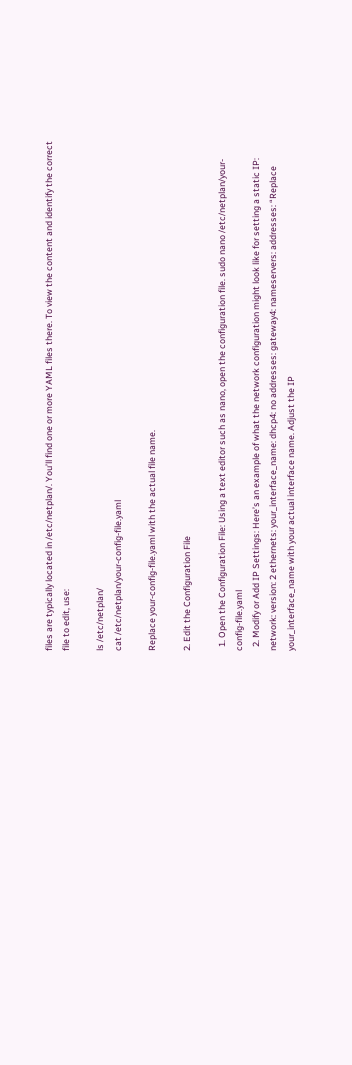files are typically located in /etc/netplan/. You’ll find one or more YAML files there. To view the content and identify the correct file to edit, use:

ls /etc/netplan/
cat /etc/netplan/your-config-file.yaml

Replace your-config-file.yaml with the actual file name.

2. Edit the Configuration File

  1. Open the Configuration File: Using a text editor such as nano, open the configuration file. sudo nano /etc/netplan/your-config-file.yaml
  2. Modify or Add IP Settings: Here’s an example of what the network configuration might look like for setting a static IP: network: version: 2 ethernets: your_interface_name: dhcp4: no addresses: gateway4: nameservers: addresses: “Replace your_interface_name with your actual interface name. Adjust the IP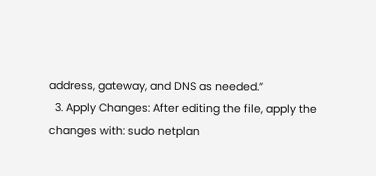address, gateway, and DNS as needed.”
  3. Apply Changes: After editing the file, apply the changes with: sudo netplan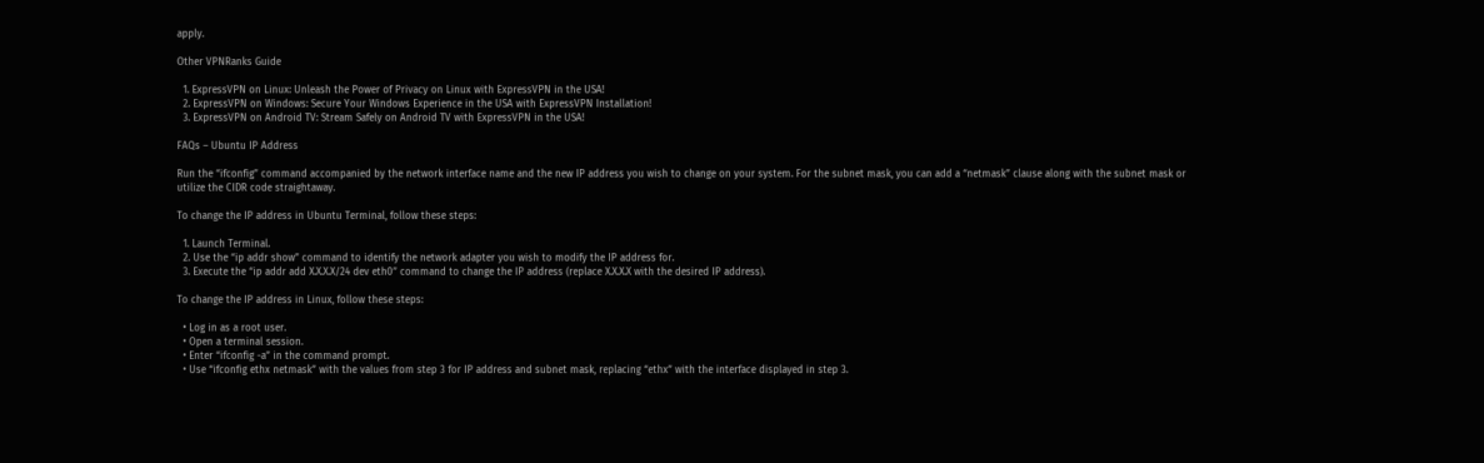apply.

Other VPNRanks Guide

  1. ExpressVPN on Linux: Unleash the Power of Privacy on Linux with ExpressVPN in the USA!
  2. ExpressVPN on Windows: Secure Your Windows Experience in the USA with ExpressVPN Installation!
  3. ExpressVPN on Android TV: Stream Safely on Android TV with ExpressVPN in the USA!

FAQs – Ubuntu IP Address

Run the “ifconfig” command accompanied by the network interface name and the new IP address you wish to change on your system. For the subnet mask, you can add a “netmask” clause along with the subnet mask or utilize the CIDR code straightaway.

To change the IP address in Ubuntu Terminal, follow these steps:

  1. Launch Terminal.
  2. Use the “ip addr show” command to identify the network adapter you wish to modify the IP address for.
  3. Execute the “ip addr add X.X.X.X/24 dev eth0” command to change the IP address (replace X.X.X.X with the desired IP address).

To change the IP address in Linux, follow these steps:

  • Log in as a root user.
  • Open a terminal session.
  • Enter “ifconfig -a” in the command prompt.
  • Use “ifconfig ethx netmask” with the values from step 3 for IP address and subnet mask, replacing “ethx” with the interface displayed in step 3.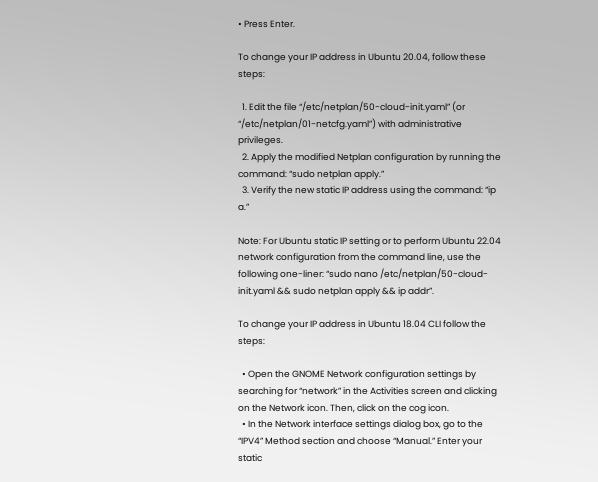• Press Enter.

To change your IP address in Ubuntu 20.04, follow these steps:

  1. Edit the file “/etc/netplan/50-cloud-init.yaml” (or “/etc/netplan/01-netcfg.yaml”) with administrative privileges.
  2. Apply the modified Netplan configuration by running the command: “sudo netplan apply.”
  3. Verify the new static IP address using the command: “ip a.”

Note: For Ubuntu static IP setting or to perform Ubuntu 22.04 network configuration from the command line, use the following one-liner: “sudo nano /etc/netplan/50-cloud-init.yaml && sudo netplan apply && ip addr”.

To change your IP address in Ubuntu 18.04 CLI follow the steps:

  • Open the GNOME Network configuration settings by searching for “network” in the Activities screen and clicking on the Network icon. Then, click on the cog icon.
  • In the Network interface settings dialog box, go to the “IPV4” Method section and choose “Manual.” Enter your static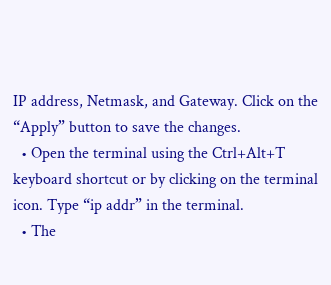IP address, Netmask, and Gateway. Click on the “Apply” button to save the changes.
  • Open the terminal using the Ctrl+Alt+T keyboard shortcut or by clicking on the terminal icon. Type “ip addr” in the terminal.
  • The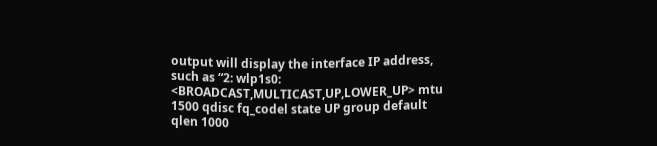output will display the interface IP address, such as “2: wlp1s0: <BROADCAST,MULTICAST,UP,LOWER_UP> mtu 1500 qdisc fq_codel state UP group default qlen 1000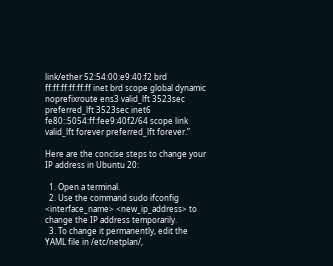link/ether 52:54:00:e9:40:f2 brd ff:ff:ff:ff:ff:ff inet brd scope global dynamic noprefixroute ens3 valid_lft 3523sec preferred_lft 3523sec inet6 fe80::5054:ff:fee9:40f2/64 scope link valid_lft forever preferred_lft forever.”

Here are the concise steps to change your IP address in Ubuntu 20:

  1. Open a terminal.
  2. Use the command sudo ifconfig <interface_name> <new_ip_address> to change the IP address temporarily.
  3. To change it permanently, edit the YAML file in /etc/netplan/,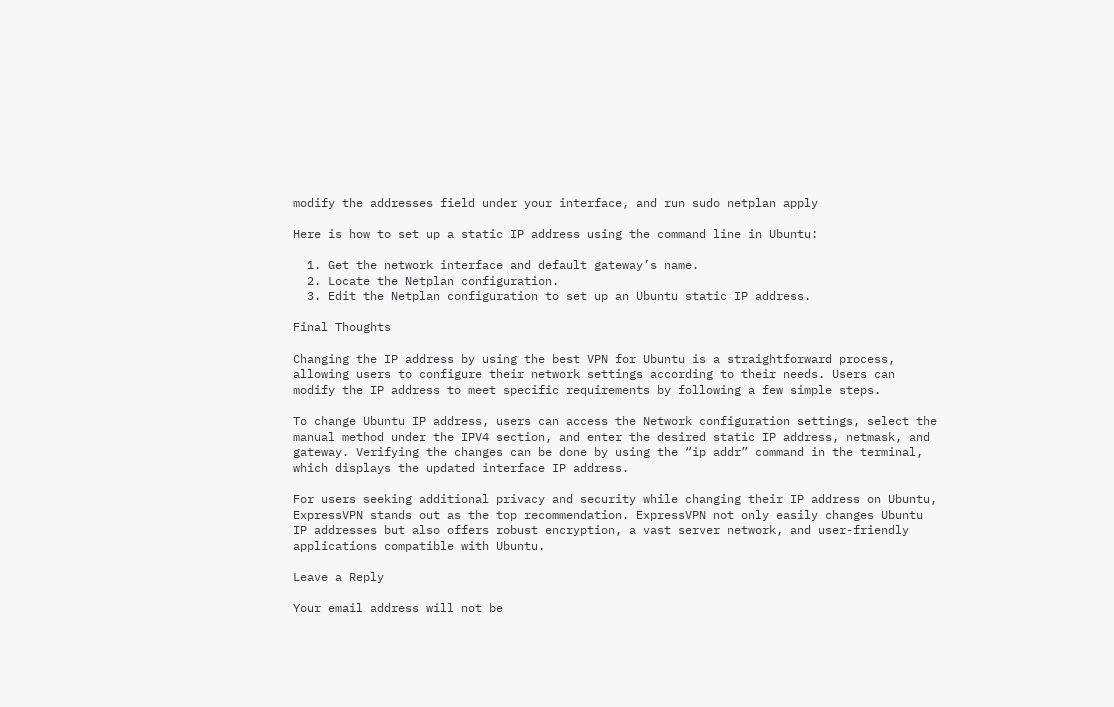modify the addresses field under your interface, and run sudo netplan apply

Here is how to set up a static IP address using the command line in Ubuntu:

  1. Get the network interface and default gateway’s name.
  2. Locate the Netplan configuration.
  3. Edit the Netplan configuration to set up an Ubuntu static IP address.

Final Thoughts

Changing the IP address by using the best VPN for Ubuntu is a straightforward process, allowing users to configure their network settings according to their needs. Users can modify the IP address to meet specific requirements by following a few simple steps.

To change Ubuntu IP address, users can access the Network configuration settings, select the manual method under the IPV4 section, and enter the desired static IP address, netmask, and gateway. Verifying the changes can be done by using the “ip addr” command in the terminal, which displays the updated interface IP address.

For users seeking additional privacy and security while changing their IP address on Ubuntu, ExpressVPN stands out as the top recommendation. ExpressVPN not only easily changes Ubuntu IP addresses but also offers robust encryption, a vast server network, and user-friendly applications compatible with Ubuntu.

Leave a Reply

Your email address will not be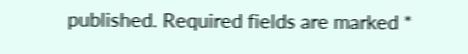published. Required fields are marked *